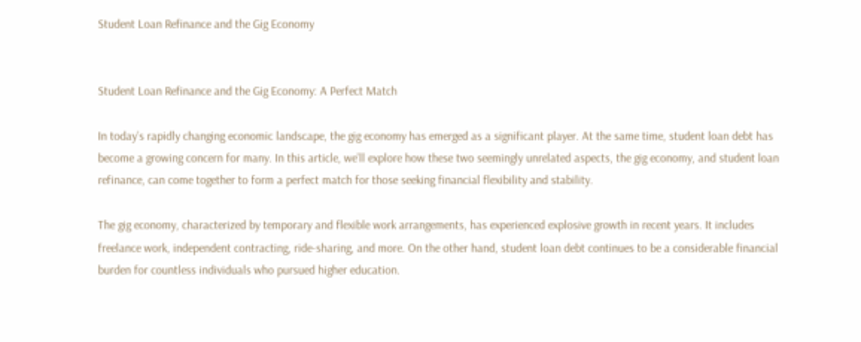Student Loan Refinance and the Gig Economy


Student Loan Refinance and the Gig Economy: A Perfect Match

In today’s rapidly changing economic landscape, the gig economy has emerged as a significant player. At the same time, student loan debt has become a growing concern for many. In this article, we’ll explore how these two seemingly unrelated aspects, the gig economy, and student loan refinance, can come together to form a perfect match for those seeking financial flexibility and stability.

The gig economy, characterized by temporary and flexible work arrangements, has experienced explosive growth in recent years. It includes freelance work, independent contracting, ride-sharing, and more. On the other hand, student loan debt continues to be a considerable financial burden for countless individuals who pursued higher education.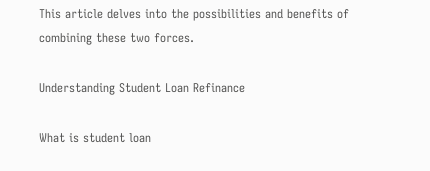This article delves into the possibilities and benefits of combining these two forces.

Understanding Student Loan Refinance

What is student loan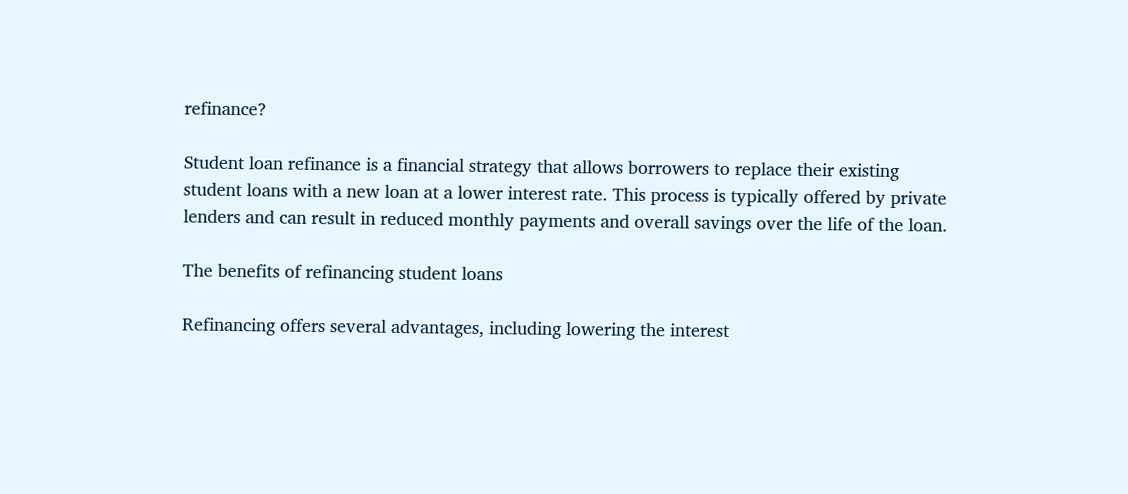refinance?

Student loan refinance is a financial strategy that allows borrowers to replace their existing student loans with a new loan at a lower interest rate. This process is typically offered by private lenders and can result in reduced monthly payments and overall savings over the life of the loan.

The benefits of refinancing student loans

Refinancing offers several advantages, including lowering the interest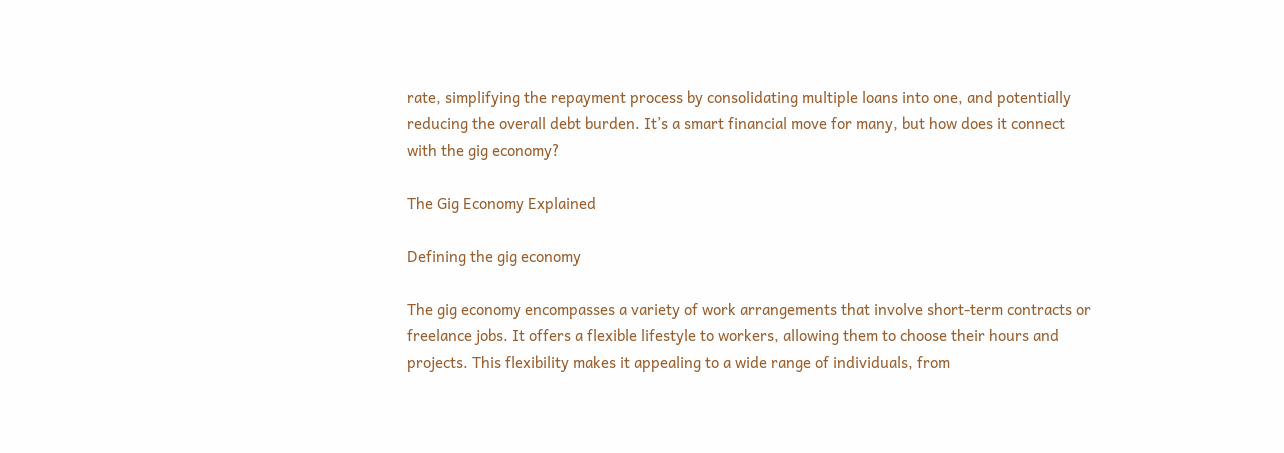rate, simplifying the repayment process by consolidating multiple loans into one, and potentially reducing the overall debt burden. It’s a smart financial move for many, but how does it connect with the gig economy?

The Gig Economy Explained

Defining the gig economy

The gig economy encompasses a variety of work arrangements that involve short-term contracts or freelance jobs. It offers a flexible lifestyle to workers, allowing them to choose their hours and projects. This flexibility makes it appealing to a wide range of individuals, from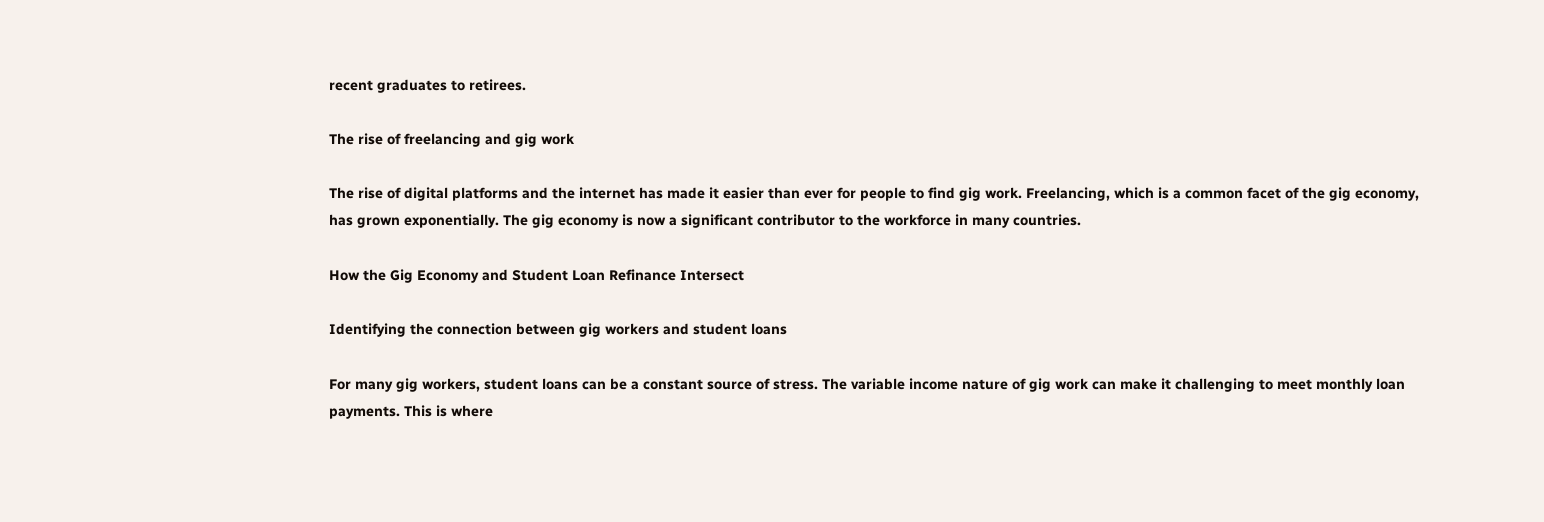recent graduates to retirees.

The rise of freelancing and gig work

The rise of digital platforms and the internet has made it easier than ever for people to find gig work. Freelancing, which is a common facet of the gig economy, has grown exponentially. The gig economy is now a significant contributor to the workforce in many countries.

How the Gig Economy and Student Loan Refinance Intersect

Identifying the connection between gig workers and student loans

For many gig workers, student loans can be a constant source of stress. The variable income nature of gig work can make it challenging to meet monthly loan payments. This is where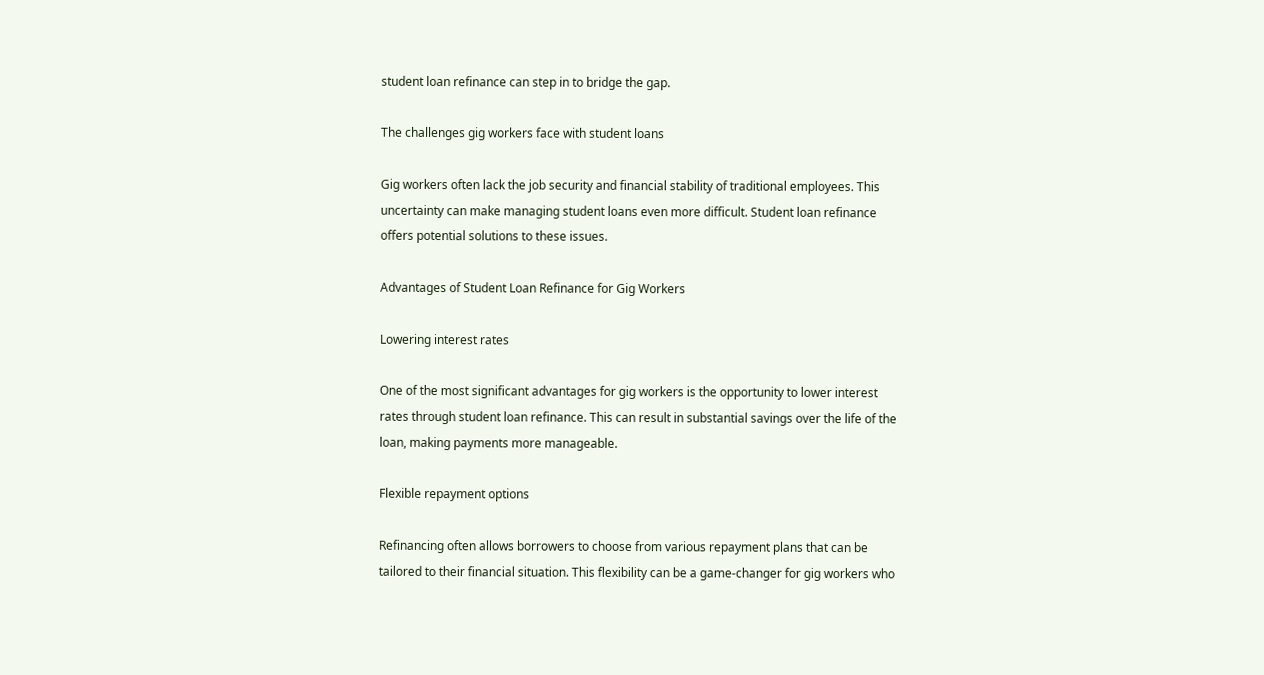student loan refinance can step in to bridge the gap.

The challenges gig workers face with student loans

Gig workers often lack the job security and financial stability of traditional employees. This uncertainty can make managing student loans even more difficult. Student loan refinance offers potential solutions to these issues.

Advantages of Student Loan Refinance for Gig Workers

Lowering interest rates

One of the most significant advantages for gig workers is the opportunity to lower interest rates through student loan refinance. This can result in substantial savings over the life of the loan, making payments more manageable.

Flexible repayment options

Refinancing often allows borrowers to choose from various repayment plans that can be tailored to their financial situation. This flexibility can be a game-changer for gig workers who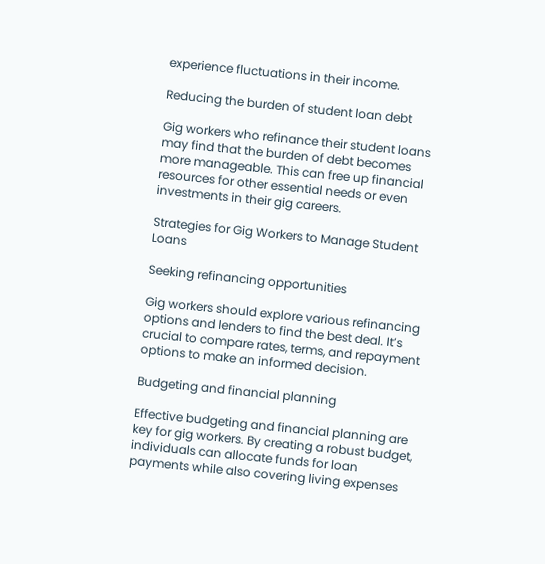experience fluctuations in their income.

Reducing the burden of student loan debt

Gig workers who refinance their student loans may find that the burden of debt becomes more manageable. This can free up financial resources for other essential needs or even investments in their gig careers.

Strategies for Gig Workers to Manage Student Loans

Seeking refinancing opportunities

Gig workers should explore various refinancing options and lenders to find the best deal. It’s crucial to compare rates, terms, and repayment options to make an informed decision.

Budgeting and financial planning

Effective budgeting and financial planning are key for gig workers. By creating a robust budget, individuals can allocate funds for loan payments while also covering living expenses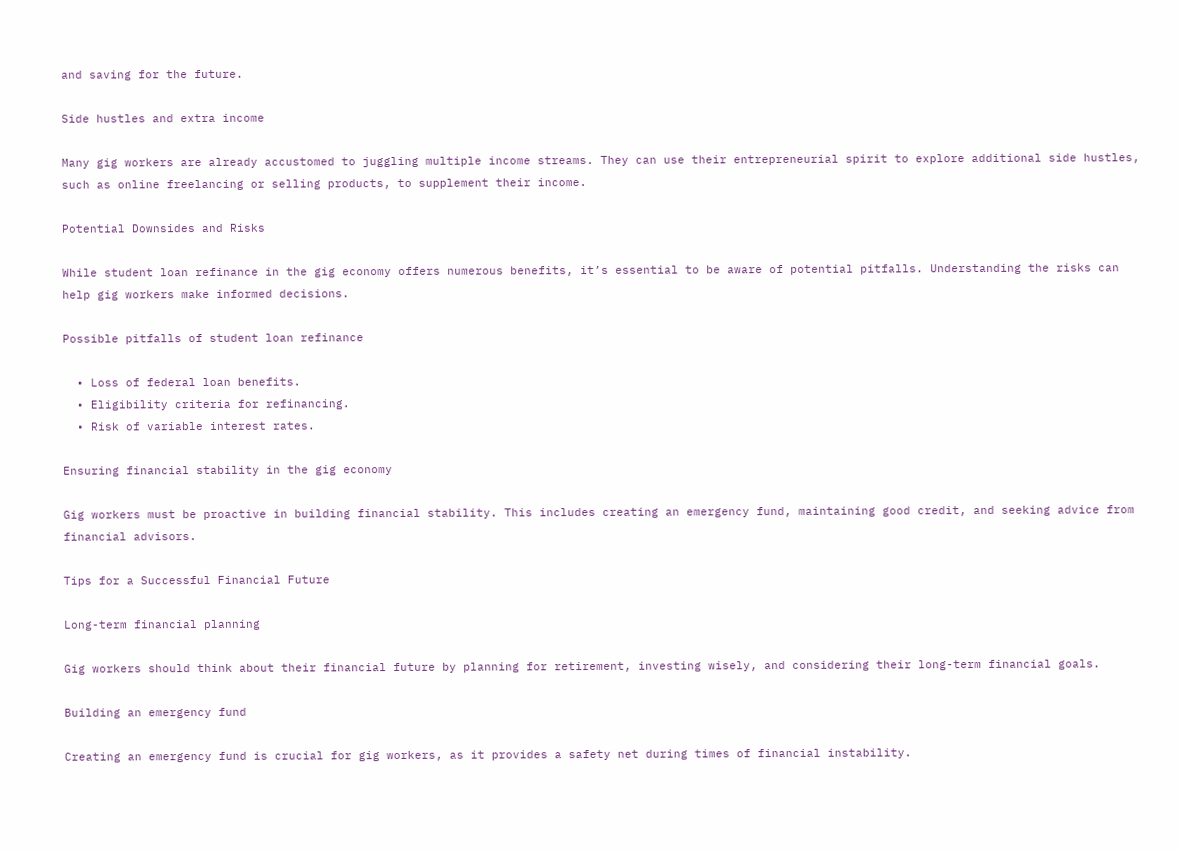and saving for the future.

Side hustles and extra income

Many gig workers are already accustomed to juggling multiple income streams. They can use their entrepreneurial spirit to explore additional side hustles, such as online freelancing or selling products, to supplement their income.

Potential Downsides and Risks

While student loan refinance in the gig economy offers numerous benefits, it’s essential to be aware of potential pitfalls. Understanding the risks can help gig workers make informed decisions.

Possible pitfalls of student loan refinance

  • Loss of federal loan benefits.
  • Eligibility criteria for refinancing.
  • Risk of variable interest rates.

Ensuring financial stability in the gig economy

Gig workers must be proactive in building financial stability. This includes creating an emergency fund, maintaining good credit, and seeking advice from financial advisors.

Tips for a Successful Financial Future

Long-term financial planning

Gig workers should think about their financial future by planning for retirement, investing wisely, and considering their long-term financial goals.

Building an emergency fund

Creating an emergency fund is crucial for gig workers, as it provides a safety net during times of financial instability.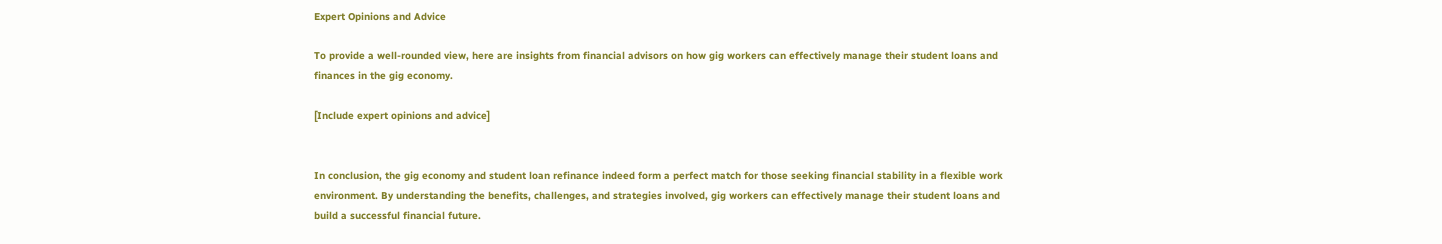Expert Opinions and Advice

To provide a well-rounded view, here are insights from financial advisors on how gig workers can effectively manage their student loans and finances in the gig economy.

[Include expert opinions and advice]


In conclusion, the gig economy and student loan refinance indeed form a perfect match for those seeking financial stability in a flexible work environment. By understanding the benefits, challenges, and strategies involved, gig workers can effectively manage their student loans and build a successful financial future.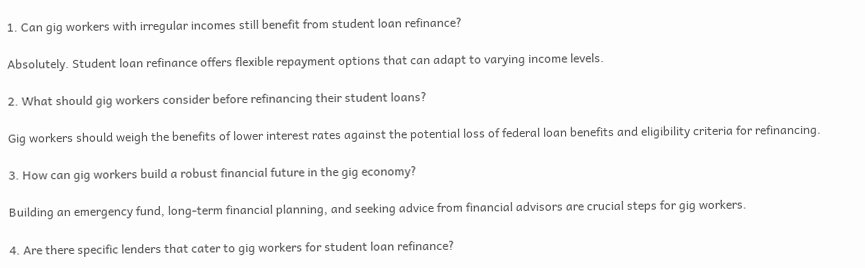1. Can gig workers with irregular incomes still benefit from student loan refinance?

Absolutely. Student loan refinance offers flexible repayment options that can adapt to varying income levels.

2. What should gig workers consider before refinancing their student loans?

Gig workers should weigh the benefits of lower interest rates against the potential loss of federal loan benefits and eligibility criteria for refinancing.

3. How can gig workers build a robust financial future in the gig economy?

Building an emergency fund, long-term financial planning, and seeking advice from financial advisors are crucial steps for gig workers.

4. Are there specific lenders that cater to gig workers for student loan refinance?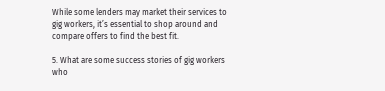While some lenders may market their services to gig workers, it’s essential to shop around and compare offers to find the best fit.

5. What are some success stories of gig workers who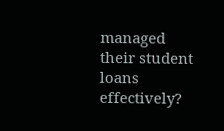managed their student loans effectively?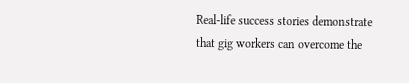Real-life success stories demonstrate that gig workers can overcome the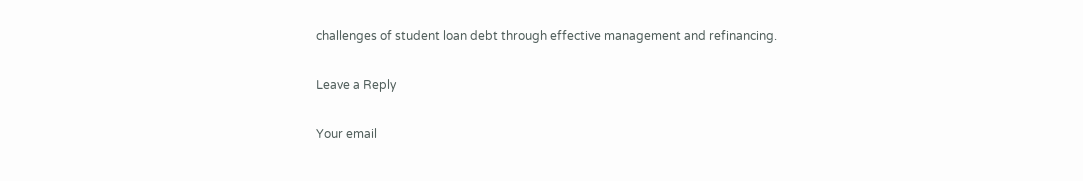challenges of student loan debt through effective management and refinancing.

Leave a Reply

Your email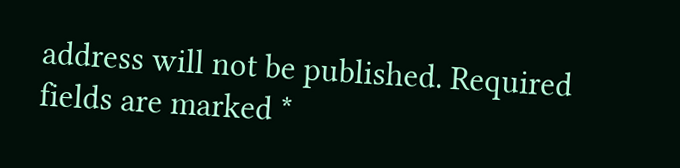address will not be published. Required fields are marked *